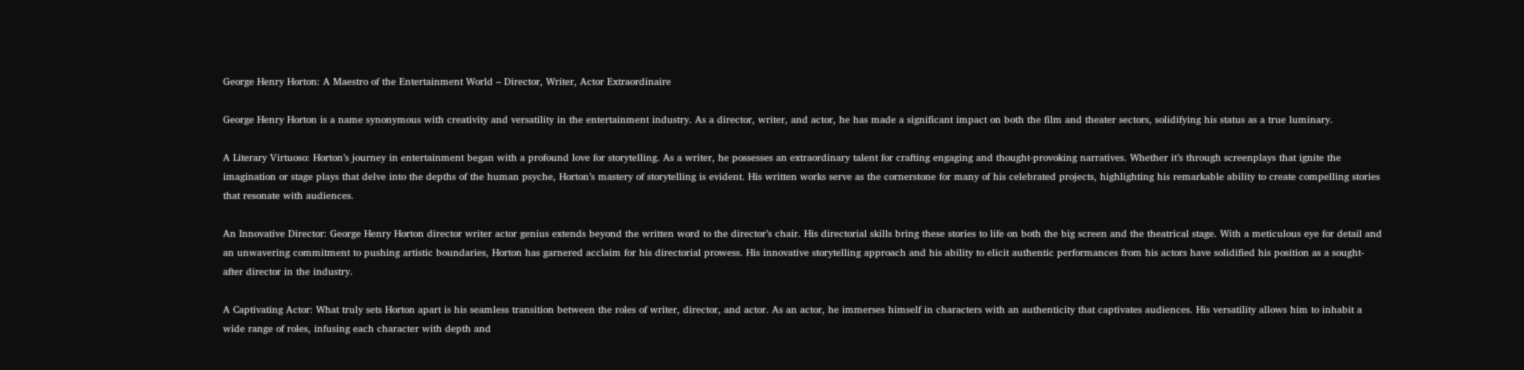George Henry Horton: A Maestro of the Entertainment World – Director, Writer, Actor Extraordinaire

George Henry Horton is a name synonymous with creativity and versatility in the entertainment industry. As a director, writer, and actor, he has made a significant impact on both the film and theater sectors, solidifying his status as a true luminary.

A Literary Virtuoso: Horton’s journey in entertainment began with a profound love for storytelling. As a writer, he possesses an extraordinary talent for crafting engaging and thought-provoking narratives. Whether it’s through screenplays that ignite the imagination or stage plays that delve into the depths of the human psyche, Horton’s mastery of storytelling is evident. His written works serve as the cornerstone for many of his celebrated projects, highlighting his remarkable ability to create compelling stories that resonate with audiences.

An Innovative Director: George Henry Horton director writer actor genius extends beyond the written word to the director’s chair. His directorial skills bring these stories to life on both the big screen and the theatrical stage. With a meticulous eye for detail and an unwavering commitment to pushing artistic boundaries, Horton has garnered acclaim for his directorial prowess. His innovative storytelling approach and his ability to elicit authentic performances from his actors have solidified his position as a sought-after director in the industry.

A Captivating Actor: What truly sets Horton apart is his seamless transition between the roles of writer, director, and actor. As an actor, he immerses himself in characters with an authenticity that captivates audiences. His versatility allows him to inhabit a wide range of roles, infusing each character with depth and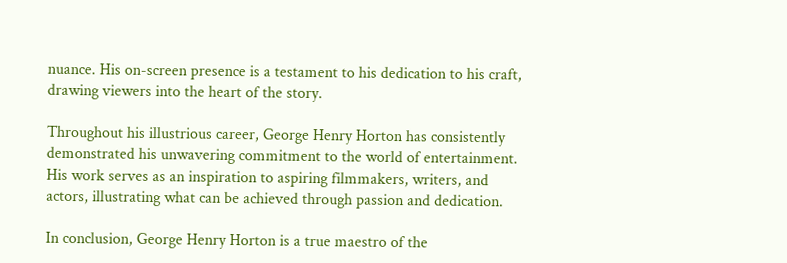nuance. His on-screen presence is a testament to his dedication to his craft, drawing viewers into the heart of the story.

Throughout his illustrious career, George Henry Horton has consistently demonstrated his unwavering commitment to the world of entertainment. His work serves as an inspiration to aspiring filmmakers, writers, and actors, illustrating what can be achieved through passion and dedication.

In conclusion, George Henry Horton is a true maestro of the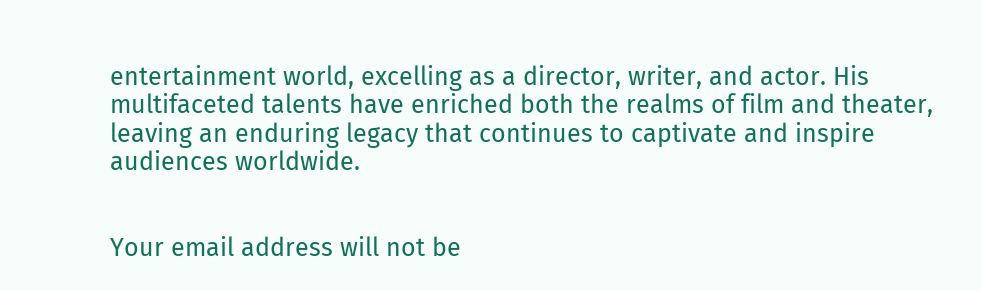entertainment world, excelling as a director, writer, and actor. His multifaceted talents have enriched both the realms of film and theater, leaving an enduring legacy that continues to captivate and inspire audiences worldwide.


Your email address will not be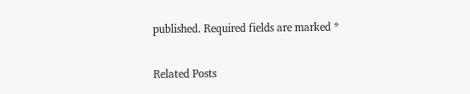published. Required fields are marked *

Related Posts